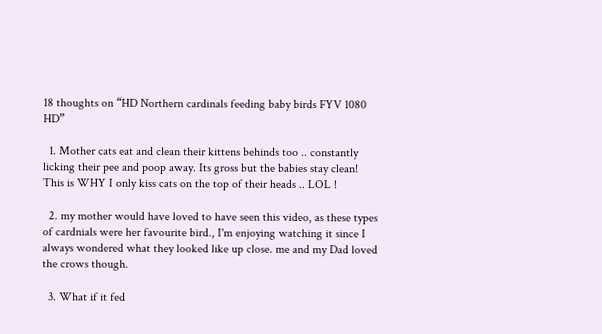18 thoughts on “HD Northern cardinals feeding baby birds FYV 1080 HD”

  1. Mother cats eat and clean their kittens behinds too .. constantly licking their pee and poop away. Its gross but the babies stay clean!  This is WHY I only kiss cats on the top of their heads .. LOL !

  2. my mother would have loved to have seen this video, as these types of cardnials were her favourite bird., I'm enjoying watching it since I always wondered what they looked like up close. me and my Dad loved the crows though.

  3. What if it fed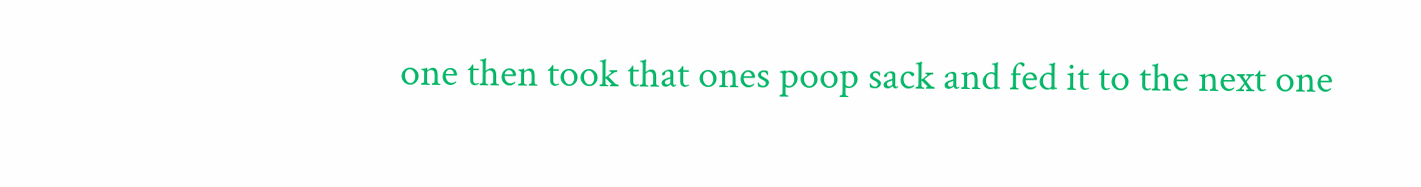one then took that ones poop sack and fed it to the next one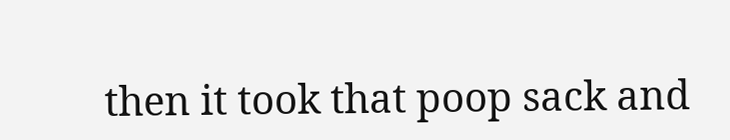then it took that poop sack and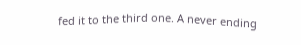fed it to the third one. A never ending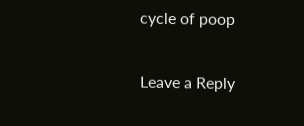cycle of poop

Leave a Reply